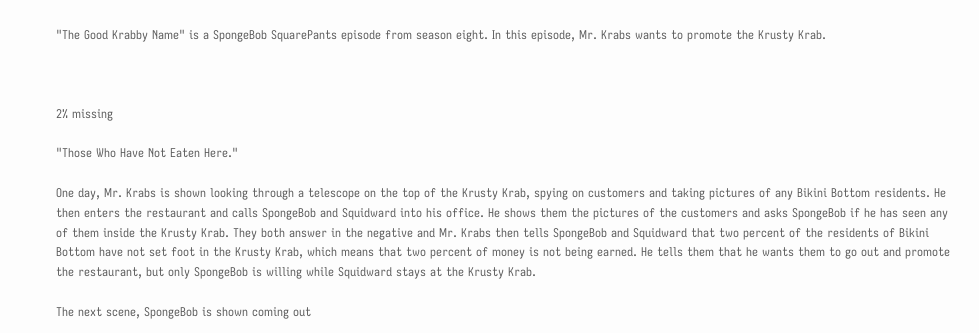"The Good Krabby Name" is a SpongeBob SquarePants episode from season eight. In this episode, Mr. Krabs wants to promote the Krusty Krab.



2% missing

"Those Who Have Not Eaten Here."

One day, Mr. Krabs is shown looking through a telescope on the top of the Krusty Krab, spying on customers and taking pictures of any Bikini Bottom residents. He then enters the restaurant and calls SpongeBob and Squidward into his office. He shows them the pictures of the customers and asks SpongeBob if he has seen any of them inside the Krusty Krab. They both answer in the negative and Mr. Krabs then tells SpongeBob and Squidward that two percent of the residents of Bikini Bottom have not set foot in the Krusty Krab, which means that two percent of money is not being earned. He tells them that he wants them to go out and promote the restaurant, but only SpongeBob is willing while Squidward stays at the Krusty Krab.

The next scene, SpongeBob is shown coming out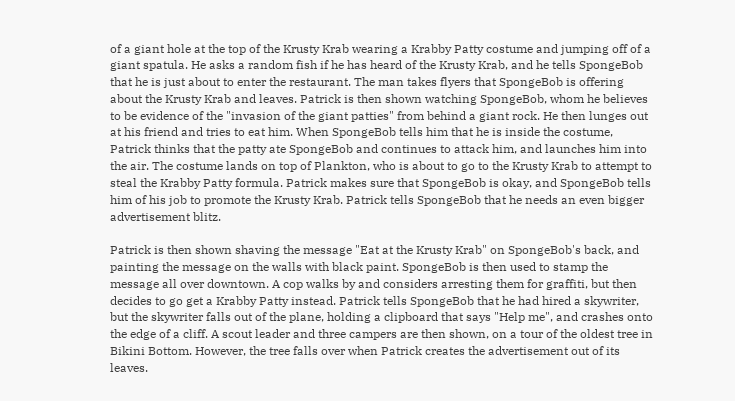of a giant hole at the top of the Krusty Krab wearing a Krabby Patty costume and jumping off of a giant spatula. He asks a random fish if he has heard of the Krusty Krab, and he tells SpongeBob that he is just about to enter the restaurant. The man takes flyers that SpongeBob is offering about the Krusty Krab and leaves. Patrick is then shown watching SpongeBob, whom he believes to be evidence of the "invasion of the giant patties" from behind a giant rock. He then lunges out at his friend and tries to eat him. When SpongeBob tells him that he is inside the costume, Patrick thinks that the patty ate SpongeBob and continues to attack him, and launches him into the air. The costume lands on top of Plankton, who is about to go to the Krusty Krab to attempt to steal the Krabby Patty formula. Patrick makes sure that SpongeBob is okay, and SpongeBob tells him of his job to promote the Krusty Krab. Patrick tells SpongeBob that he needs an even bigger advertisement blitz.

Patrick is then shown shaving the message "Eat at the Krusty Krab" on SpongeBob's back, and painting the message on the walls with black paint. SpongeBob is then used to stamp the message all over downtown. A cop walks by and considers arresting them for graffiti, but then decides to go get a Krabby Patty instead. Patrick tells SpongeBob that he had hired a skywriter, but the skywriter falls out of the plane, holding a clipboard that says "Help me", and crashes onto the edge of a cliff. A scout leader and three campers are then shown, on a tour of the oldest tree in Bikini Bottom. However, the tree falls over when Patrick creates the advertisement out of its leaves.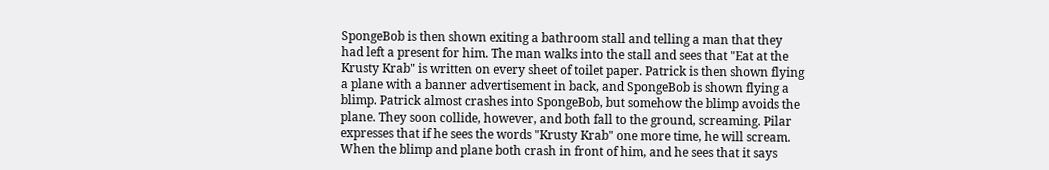SpongeBob is then shown exiting a bathroom stall and telling a man that they had left a present for him. The man walks into the stall and sees that "Eat at the Krusty Krab" is written on every sheet of toilet paper. Patrick is then shown flying a plane with a banner advertisement in back, and SpongeBob is shown flying a blimp. Patrick almost crashes into SpongeBob, but somehow the blimp avoids the plane. They soon collide, however, and both fall to the ground, screaming. Pilar expresses that if he sees the words "Krusty Krab" one more time, he will scream. When the blimp and plane both crash in front of him, and he sees that it says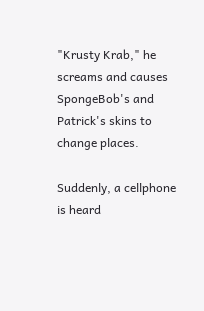"Krusty Krab," he screams and causes SpongeBob's and Patrick's skins to change places.

Suddenly, a cellphone is heard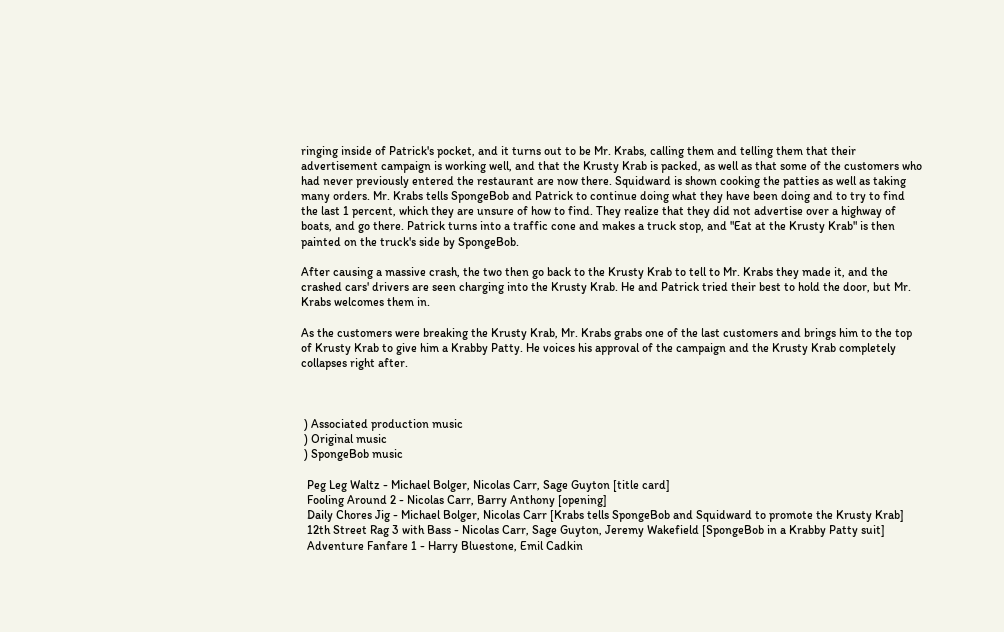ringing inside of Patrick's pocket, and it turns out to be Mr. Krabs, calling them and telling them that their advertisement campaign is working well, and that the Krusty Krab is packed, as well as that some of the customers who had never previously entered the restaurant are now there. Squidward is shown cooking the patties as well as taking many orders. Mr. Krabs tells SpongeBob and Patrick to continue doing what they have been doing and to try to find the last 1 percent, which they are unsure of how to find. They realize that they did not advertise over a highway of boats, and go there. Patrick turns into a traffic cone and makes a truck stop, and "Eat at the Krusty Krab" is then painted on the truck's side by SpongeBob.

After causing a massive crash, the two then go back to the Krusty Krab to tell to Mr. Krabs they made it, and the crashed cars' drivers are seen charging into the Krusty Krab. He and Patrick tried their best to hold the door, but Mr. Krabs welcomes them in.

As the customers were breaking the Krusty Krab, Mr. Krabs grabs one of the last customers and brings him to the top of Krusty Krab to give him a Krabby Patty. He voices his approval of the campaign and the Krusty Krab completely collapses right after.



 ) Associated production music
 ) Original music
 ) SpongeBob music

  Peg Leg Waltz - Michael Bolger, Nicolas Carr, Sage Guyton [title card]
  Fooling Around 2 - Nicolas Carr, Barry Anthony [opening]
  Daily Chores Jig - Michael Bolger, Nicolas Carr [Krabs tells SpongeBob and Squidward to promote the Krusty Krab]
  12th Street Rag 3 with Bass - Nicolas Carr, Sage Guyton, Jeremy Wakefield [SpongeBob in a Krabby Patty suit]
  Adventure Fanfare 1 - Harry Bluestone, Emil Cadkin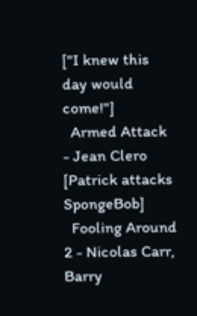["I knew this day would come!"]
  Armed Attack - Jean Clero [Patrick attacks SpongeBob]
  Fooling Around 2 - Nicolas Carr, Barry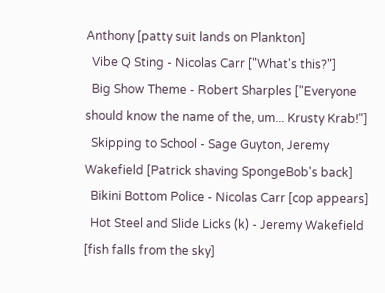Anthony [patty suit lands on Plankton]
  Vibe Q Sting - Nicolas Carr ["What's this?"]
  Big Show Theme - Robert Sharples ["Everyone should know the name of the, um... Krusty Krab!"]
  Skipping to School - Sage Guyton, Jeremy Wakefield [Patrick shaving SpongeBob's back]
  Bikini Bottom Police - Nicolas Carr [cop appears]
  Hot Steel and Slide Licks (k) - Jeremy Wakefield [fish falls from the sky]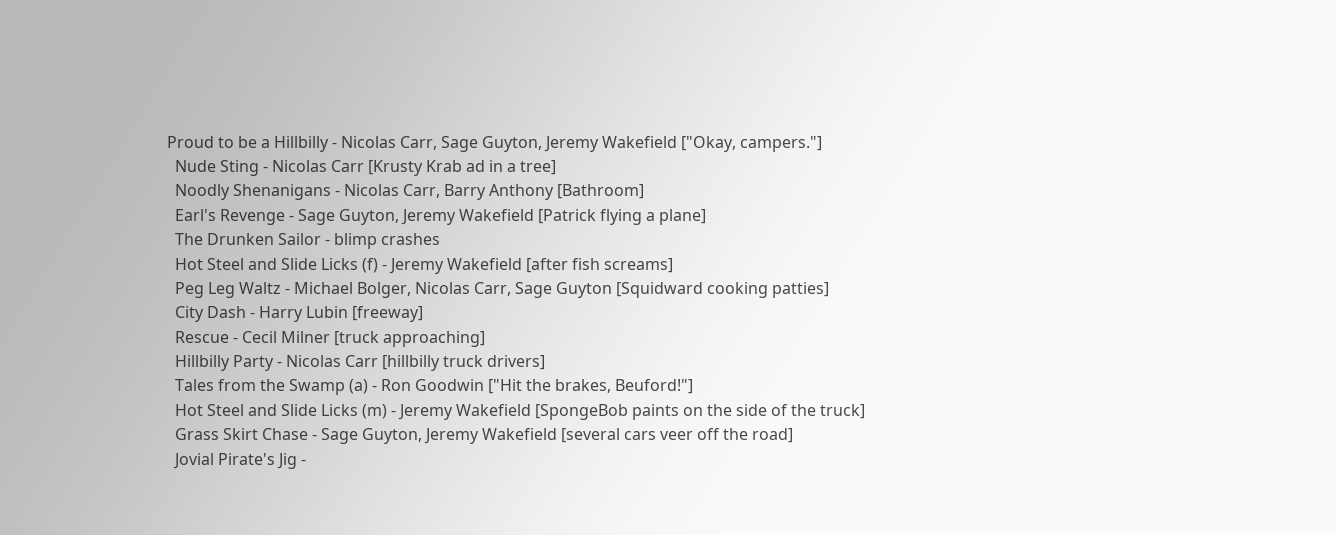Proud to be a Hillbilly - Nicolas Carr, Sage Guyton, Jeremy Wakefield ["Okay, campers."]
  Nude Sting - Nicolas Carr [Krusty Krab ad in a tree]
  Noodly Shenanigans - Nicolas Carr, Barry Anthony [Bathroom]
  Earl's Revenge - Sage Guyton, Jeremy Wakefield [Patrick flying a plane]
  The Drunken Sailor - blimp crashes
  Hot Steel and Slide Licks (f) - Jeremy Wakefield [after fish screams]
  Peg Leg Waltz - Michael Bolger, Nicolas Carr, Sage Guyton [Squidward cooking patties]
  City Dash - Harry Lubin [freeway]
  Rescue - Cecil Milner [truck approaching]
  Hillbilly Party - Nicolas Carr [hillbilly truck drivers]
  Tales from the Swamp (a) - Ron Goodwin ["Hit the brakes, Beuford!"]
  Hot Steel and Slide Licks (m) - Jeremy Wakefield [SpongeBob paints on the side of the truck]
  Grass Skirt Chase - Sage Guyton, Jeremy Wakefield [several cars veer off the road]
  Jovial Pirate's Jig -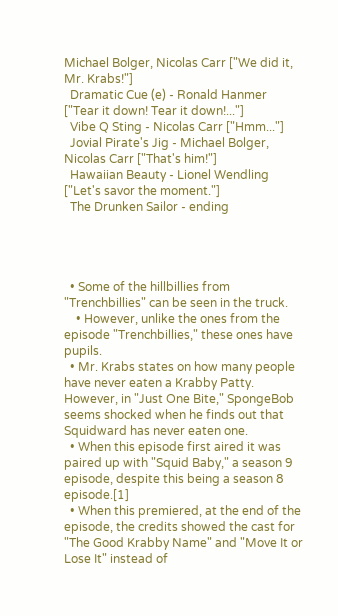Michael Bolger, Nicolas Carr ["We did it, Mr. Krabs!"]
  Dramatic Cue (e) - Ronald Hanmer ["Tear it down! Tear it down!..."]
  Vibe Q Sting - Nicolas Carr ["Hmm..."]
  Jovial Pirate's Jig - Michael Bolger, Nicolas Carr ["That's him!"]
  Hawaiian Beauty - Lionel Wendling ["Let's savor the moment."]
  The Drunken Sailor - ending




  • Some of the hillbillies from "Trenchbillies" can be seen in the truck.
    • However, unlike the ones from the episode "Trenchbillies," these ones have pupils.
  • Mr. Krabs states on how many people have never eaten a Krabby Patty. However, in "Just One Bite," SpongeBob seems shocked when he finds out that Squidward has never eaten one.
  • When this episode first aired it was paired up with "Squid Baby," a season 9 episode, despite this being a season 8 episode.[1]
  • When this premiered, at the end of the episode, the credits showed the cast for "The Good Krabby Name" and "Move It or Lose It" instead of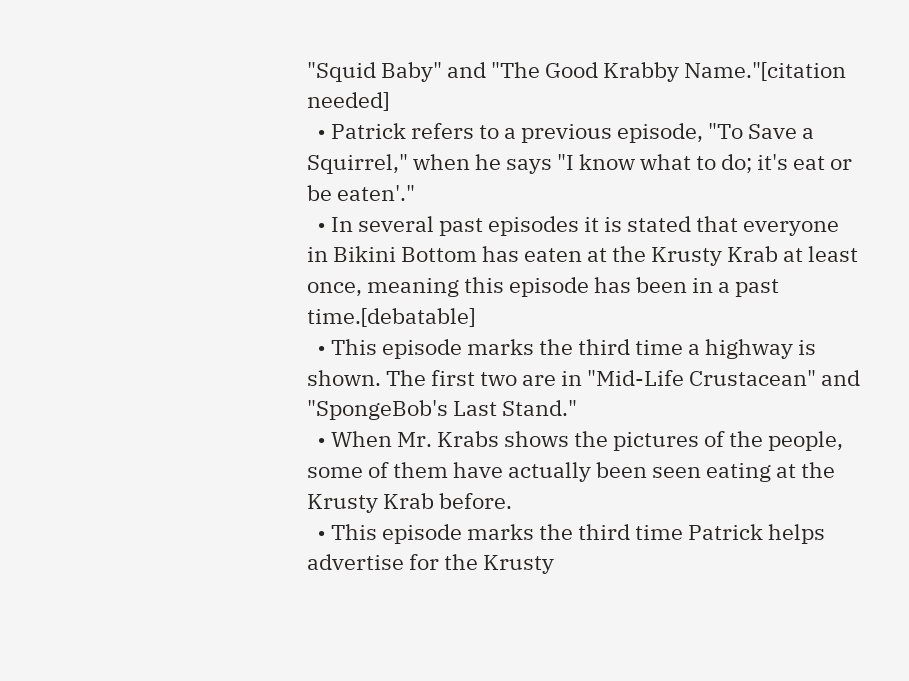"Squid Baby" and "The Good Krabby Name."[citation needed]
  • Patrick refers to a previous episode, "To Save a Squirrel," when he says "I know what to do; it's eat or be eaten'."
  • In several past episodes it is stated that everyone in Bikini Bottom has eaten at the Krusty Krab at least once, meaning this episode has been in a past time.[debatable]
  • This episode marks the third time a highway is shown. The first two are in "Mid-Life Crustacean" and "SpongeBob's Last Stand."
  • When Mr. Krabs shows the pictures of the people, some of them have actually been seen eating at the Krusty Krab before.
  • This episode marks the third time Patrick helps advertise for the Krusty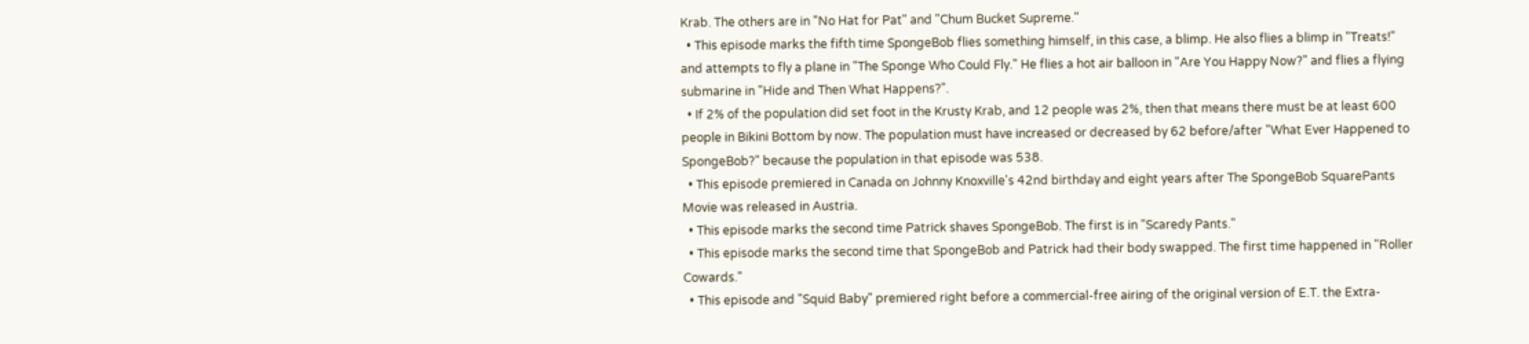Krab. The others are in "No Hat for Pat" and "Chum Bucket Supreme."
  • This episode marks the fifth time SpongeBob flies something himself, in this case, a blimp. He also flies a blimp in "Treats!" and attempts to fly a plane in "The Sponge Who Could Fly." He flies a hot air balloon in "Are You Happy Now?" and flies a flying submarine in "Hide and Then What Happens?".
  • If 2% of the population did set foot in the Krusty Krab, and 12 people was 2%, then that means there must be at least 600 people in Bikini Bottom by now. The population must have increased or decreased by 62 before/after "What Ever Happened to SpongeBob?" because the population in that episode was 538.
  • This episode premiered in Canada on Johnny Knoxville's 42nd birthday and eight years after The SpongeBob SquarePants Movie was released in Austria.
  • This episode marks the second time Patrick shaves SpongeBob. The first is in "Scaredy Pants."
  • This episode marks the second time that SpongeBob and Patrick had their body swapped. The first time happened in "Roller Cowards."
  • This episode and "Squid Baby" premiered right before a commercial-free airing of the original version of E.T. the Extra-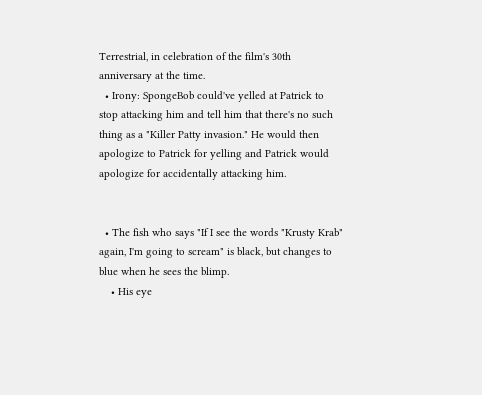Terrestrial, in celebration of the film's 30th anniversary at the time.
  • Irony: SpongeBob could've yelled at Patrick to stop attacking him and tell him that there's no such thing as a "Killer Patty invasion." He would then apologize to Patrick for yelling and Patrick would apologize for accidentally attacking him.


  • The fish who says "If I see the words "Krusty Krab" again, I'm going to scream" is black, but changes to blue when he sees the blimp.
    • His eye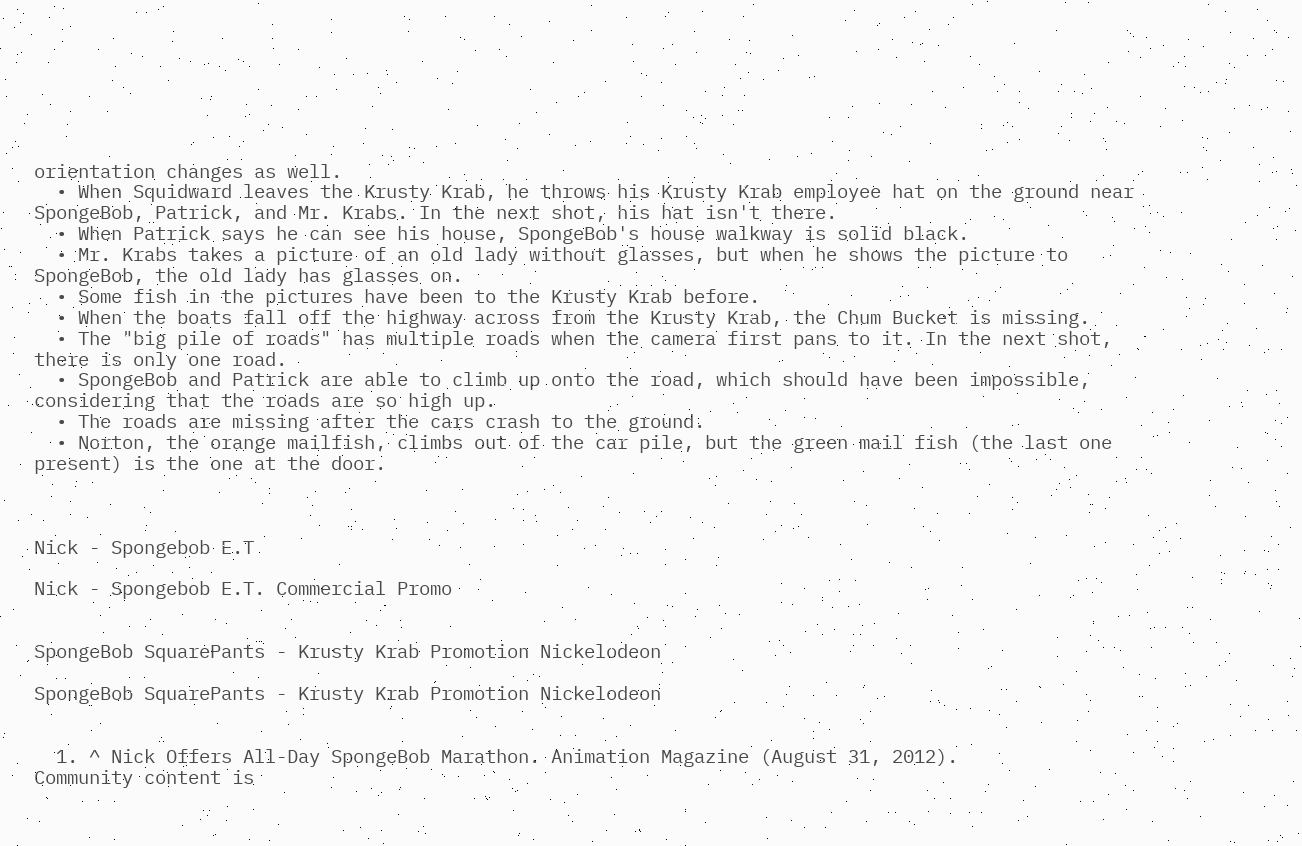orientation changes as well.
  • When Squidward leaves the Krusty Krab, he throws his Krusty Krab employee hat on the ground near SpongeBob, Patrick, and Mr. Krabs. In the next shot, his hat isn't there.
  • When Patrick says he can see his house, SpongeBob's house walkway is solid black.
  • Mr. Krabs takes a picture of an old lady without glasses, but when he shows the picture to SpongeBob, the old lady has glasses on.
  • Some fish in the pictures have been to the Krusty Krab before.
  • When the boats fall off the highway across from the Krusty Krab, the Chum Bucket is missing.
  • The "big pile of roads" has multiple roads when the camera first pans to it. In the next shot, there is only one road.
  • SpongeBob and Patrick are able to climb up onto the road, which should have been impossible, considering that the roads are so high up.
  • The roads are missing after the cars crash to the ground.
  • Norton, the orange mailfish, climbs out of the car pile, but the green mail fish (the last one present) is the one at the door.



Nick - Spongebob E.T

Nick - Spongebob E.T. Commercial Promo


SpongeBob SquarePants - Krusty Krab Promotion Nickelodeon

SpongeBob SquarePants - Krusty Krab Promotion Nickelodeon


  1. ^ Nick Offers All-Day SpongeBob Marathon. Animation Magazine (August 31, 2012).
Community content is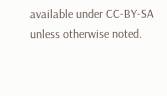available under CC-BY-SA unless otherwise noted.